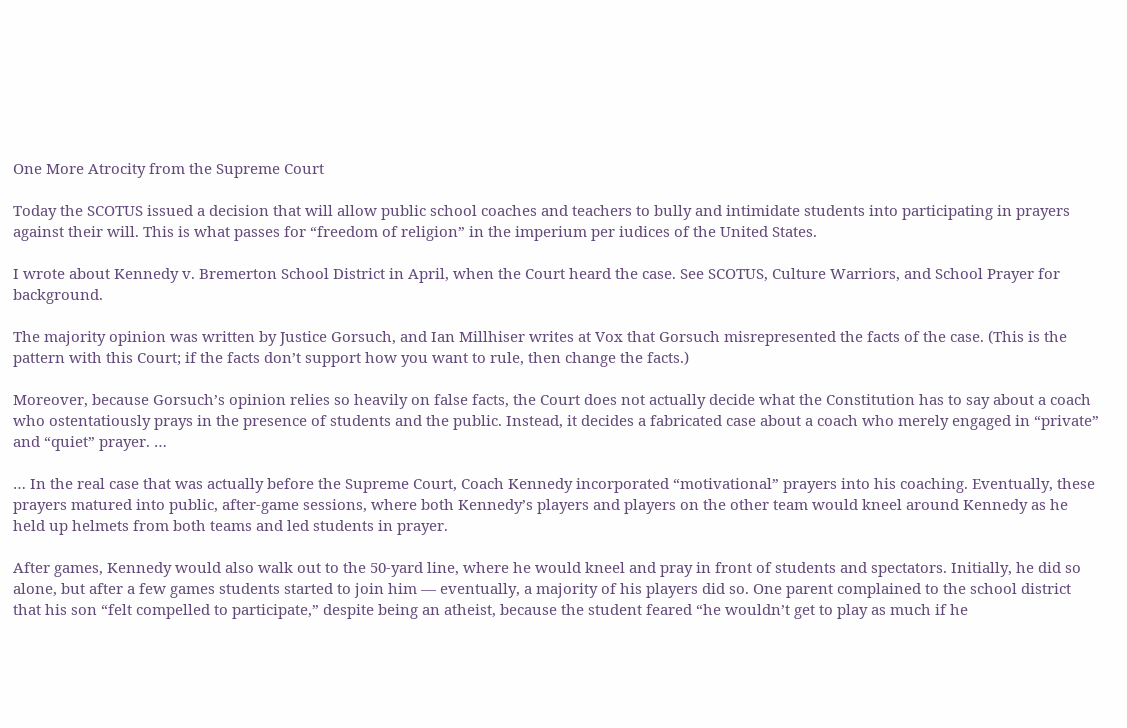One More Atrocity from the Supreme Court

Today the SCOTUS issued a decision that will allow public school coaches and teachers to bully and intimidate students into participating in prayers against their will. This is what passes for “freedom of religion” in the imperium per iudices of the United States.

I wrote about Kennedy v. Bremerton School District in April, when the Court heard the case. See SCOTUS, Culture Warriors, and School Prayer for background.

The majority opinion was written by Justice Gorsuch, and Ian Millhiser writes at Vox that Gorsuch misrepresented the facts of the case. (This is the pattern with this Court; if the facts don’t support how you want to rule, then change the facts.)

Moreover, because Gorsuch’s opinion relies so heavily on false facts, the Court does not actually decide what the Constitution has to say about a coach who ostentatiously prays in the presence of students and the public. Instead, it decides a fabricated case about a coach who merely engaged in “private” and “quiet” prayer. …

… In the real case that was actually before the Supreme Court, Coach Kennedy incorporated “motivational” prayers into his coaching. Eventually, these prayers matured into public, after-game sessions, where both Kennedy’s players and players on the other team would kneel around Kennedy as he held up helmets from both teams and led students in prayer.

After games, Kennedy would also walk out to the 50-yard line, where he would kneel and pray in front of students and spectators. Initially, he did so alone, but after a few games students started to join him — eventually, a majority of his players did so. One parent complained to the school district that his son “felt compelled to participate,” despite being an atheist, because the student feared “he wouldn’t get to play as much if he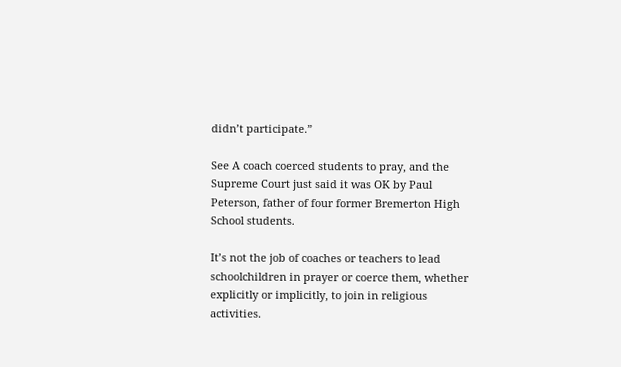didn’t participate.”

See A coach coerced students to pray, and the Supreme Court just said it was OK by Paul Peterson, father of four former Bremerton High School students.

It’s not the job of coaches or teachers to lead schoolchildren in prayer or coerce them, whether explicitly or implicitly, to join in religious activities.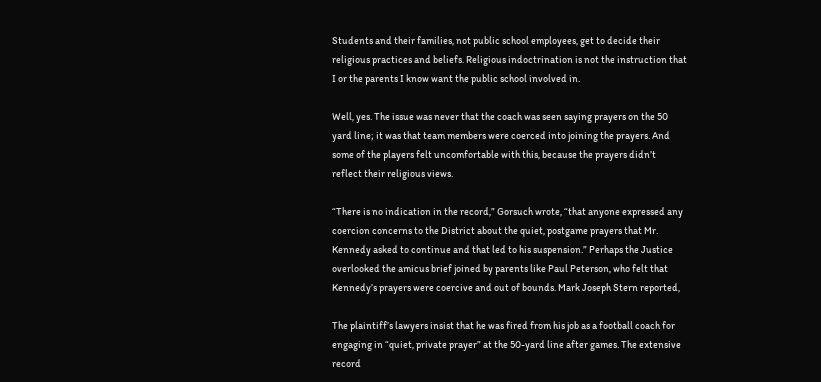Students and their families, not public school employees, get to decide their religious practices and beliefs. Religious indoctrination is not the instruction that I or the parents I know want the public school involved in.

Well, yes. The issue was never that the coach was seen saying prayers on the 50 yard line; it was that team members were coerced into joining the prayers. And some of the players felt uncomfortable with this, because the prayers didn’t reflect their religious views.

“There is no indication in the record,” Gorsuch wrote, “that anyone expressed any coercion concerns to the District about the quiet, postgame prayers that Mr. Kennedy asked to continue and that led to his suspension.” Perhaps the Justice overlooked the amicus brief joined by parents like Paul Peterson, who felt that Kennedy’s prayers were coercive and out of bounds. Mark Joseph Stern reported,

The plaintiff’s lawyers insist that he was fired from his job as a football coach for engaging in “quiet, private prayer” at the 50-yard line after games. The extensive record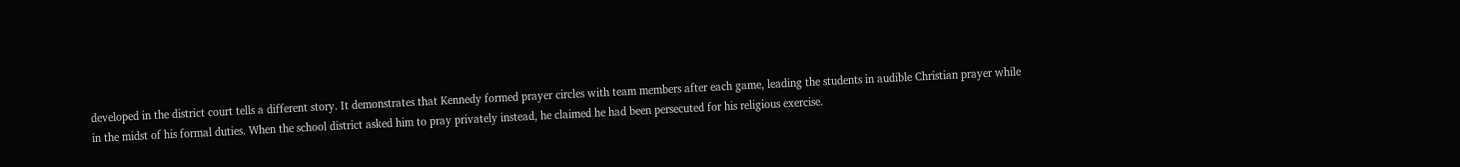developed in the district court tells a different story. It demonstrates that Kennedy formed prayer circles with team members after each game, leading the students in audible Christian prayer while in the midst of his formal duties. When the school district asked him to pray privately instead, he claimed he had been persecuted for his religious exercise.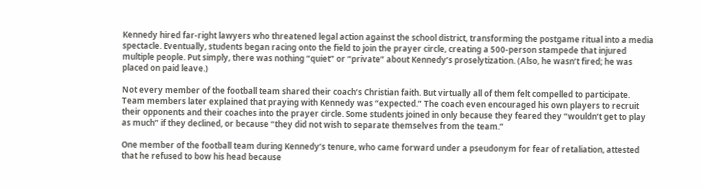Kennedy hired far-right lawyers who threatened legal action against the school district, transforming the postgame ritual into a media spectacle. Eventually, students began racing onto the field to join the prayer circle, creating a 500-person stampede that injured multiple people. Put simply, there was nothing “quiet” or “private” about Kennedy’s proselytization. (Also, he wasn’t fired; he was placed on paid leave.)

Not every member of the football team shared their coach’s Christian faith. But virtually all of them felt compelled to participate. Team members later explained that praying with Kennedy was “expected.” The coach even encouraged his own players to recruit their opponents and their coaches into the prayer circle. Some students joined in only because they feared they “wouldn’t get to play as much” if they declined, or because “they did not wish to separate themselves from the team.”

One member of the football team during Kennedy’s tenure, who came forward under a pseudonym for fear of retaliation, attested that he refused to bow his head because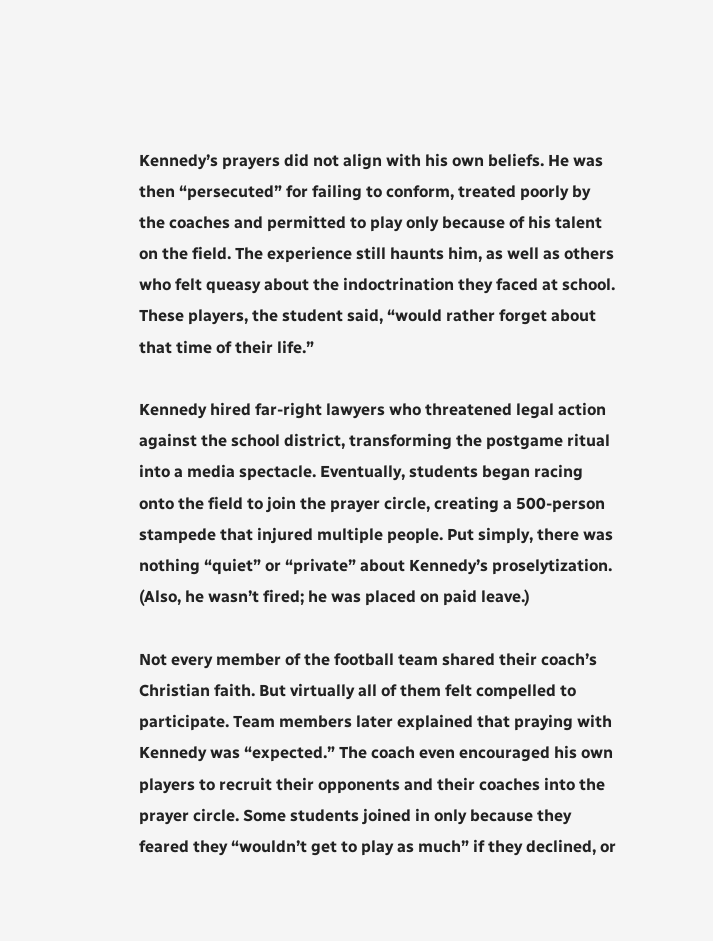Kennedy’s prayers did not align with his own beliefs. He was then “persecuted” for failing to conform, treated poorly by the coaches and permitted to play only because of his talent on the field. The experience still haunts him, as well as others who felt queasy about the indoctrination they faced at school. These players, the student said, “would rather forget about that time of their life.”

Kennedy hired far-right lawyers who threatened legal action against the school district, transforming the postgame ritual into a media spectacle. Eventually, students began racing onto the field to join the prayer circle, creating a 500-person stampede that injured multiple people. Put simply, there was nothing “quiet” or “private” about Kennedy’s proselytization. (Also, he wasn’t fired; he was placed on paid leave.)

Not every member of the football team shared their coach’s Christian faith. But virtually all of them felt compelled to participate. Team members later explained that praying with Kennedy was “expected.” The coach even encouraged his own players to recruit their opponents and their coaches into the prayer circle. Some students joined in only because they feared they “wouldn’t get to play as much” if they declined, or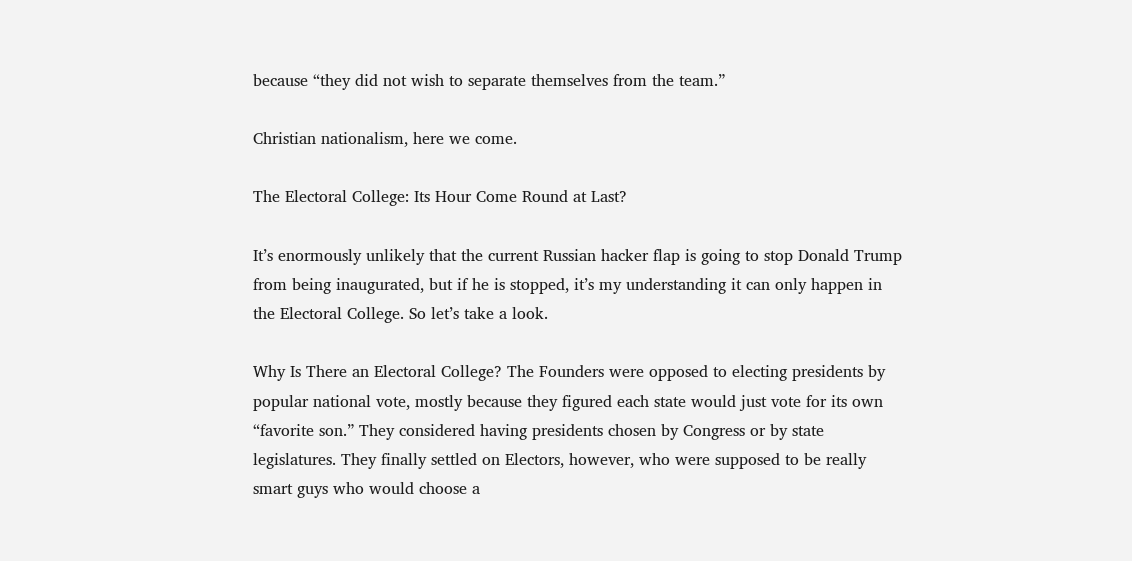because “they did not wish to separate themselves from the team.”

Christian nationalism, here we come.

The Electoral College: Its Hour Come Round at Last?

It’s enormously unlikely that the current Russian hacker flap is going to stop Donald Trump from being inaugurated, but if he is stopped, it’s my understanding it can only happen in the Electoral College. So let’s take a look.

Why Is There an Electoral College? The Founders were opposed to electing presidents by popular national vote, mostly because they figured each state would just vote for its own “favorite son.” They considered having presidents chosen by Congress or by state legislatures. They finally settled on Electors, however, who were supposed to be really smart guys who would choose a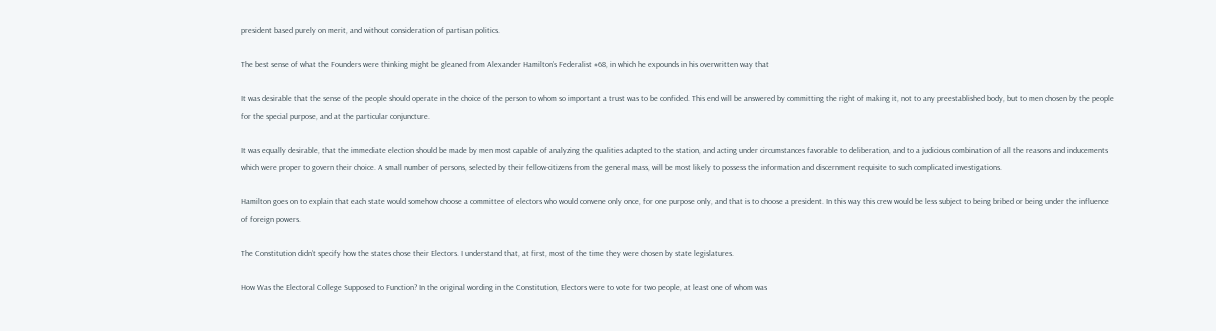president based purely on merit, and without consideration of partisan politics.

The best sense of what the Founders were thinking might be gleaned from Alexander Hamilton’s Federalist #68, in which he expounds in his overwritten way that

It was desirable that the sense of the people should operate in the choice of the person to whom so important a trust was to be confided. This end will be answered by committing the right of making it, not to any preestablished body, but to men chosen by the people for the special purpose, and at the particular conjuncture.

It was equally desirable, that the immediate election should be made by men most capable of analyzing the qualities adapted to the station, and acting under circumstances favorable to deliberation, and to a judicious combination of all the reasons and inducements which were proper to govern their choice. A small number of persons, selected by their fellow-citizens from the general mass, will be most likely to possess the information and discernment requisite to such complicated investigations.

Hamilton goes on to explain that each state would somehow choose a committee of electors who would convene only once, for one purpose only, and that is to choose a president. In this way this crew would be less subject to being bribed or being under the influence of foreign powers.

The Constitution didn’t specify how the states chose their Electors. I understand that, at first, most of the time they were chosen by state legislatures.

How Was the Electoral College Supposed to Function? In the original wording in the Constitution, Electors were to vote for two people, at least one of whom was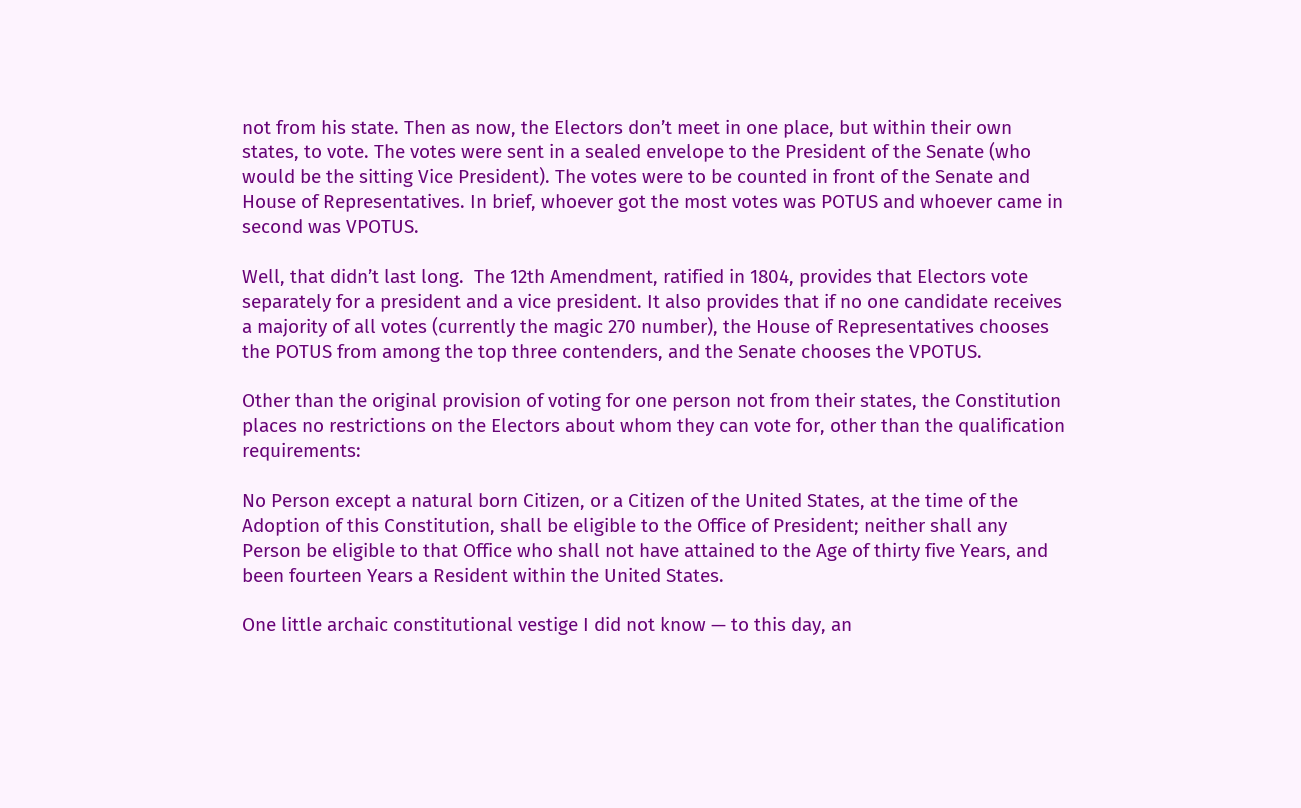not from his state. Then as now, the Electors don’t meet in one place, but within their own states, to vote. The votes were sent in a sealed envelope to the President of the Senate (who would be the sitting Vice President). The votes were to be counted in front of the Senate and House of Representatives. In brief, whoever got the most votes was POTUS and whoever came in second was VPOTUS.

Well, that didn’t last long.  The 12th Amendment, ratified in 1804, provides that Electors vote separately for a president and a vice president. It also provides that if no one candidate receives a majority of all votes (currently the magic 270 number), the House of Representatives chooses the POTUS from among the top three contenders, and the Senate chooses the VPOTUS.

Other than the original provision of voting for one person not from their states, the Constitution places no restrictions on the Electors about whom they can vote for, other than the qualification requirements:

No Person except a natural born Citizen, or a Citizen of the United States, at the time of the Adoption of this Constitution, shall be eligible to the Office of President; neither shall any Person be eligible to that Office who shall not have attained to the Age of thirty five Years, and been fourteen Years a Resident within the United States.

One little archaic constitutional vestige I did not know — to this day, an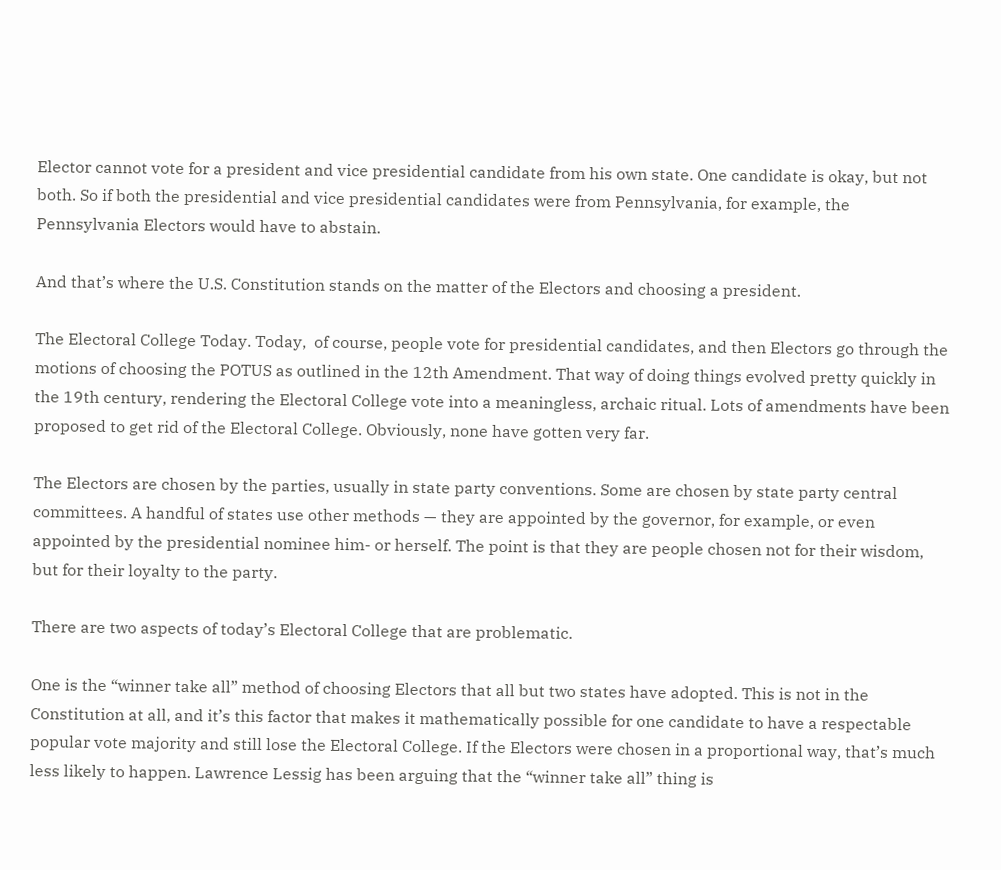Elector cannot vote for a president and vice presidential candidate from his own state. One candidate is okay, but not both. So if both the presidential and vice presidential candidates were from Pennsylvania, for example, the Pennsylvania Electors would have to abstain.

And that’s where the U.S. Constitution stands on the matter of the Electors and choosing a president.

The Electoral College Today. Today,  of course, people vote for presidential candidates, and then Electors go through the motions of choosing the POTUS as outlined in the 12th Amendment. That way of doing things evolved pretty quickly in the 19th century, rendering the Electoral College vote into a meaningless, archaic ritual. Lots of amendments have been proposed to get rid of the Electoral College. Obviously, none have gotten very far.

The Electors are chosen by the parties, usually in state party conventions. Some are chosen by state party central committees. A handful of states use other methods — they are appointed by the governor, for example, or even appointed by the presidential nominee him- or herself. The point is that they are people chosen not for their wisdom, but for their loyalty to the party.

There are two aspects of today’s Electoral College that are problematic.

One is the “winner take all” method of choosing Electors that all but two states have adopted. This is not in the Constitution at all, and it’s this factor that makes it mathematically possible for one candidate to have a respectable popular vote majority and still lose the Electoral College. If the Electors were chosen in a proportional way, that’s much less likely to happen. Lawrence Lessig has been arguing that the “winner take all” thing is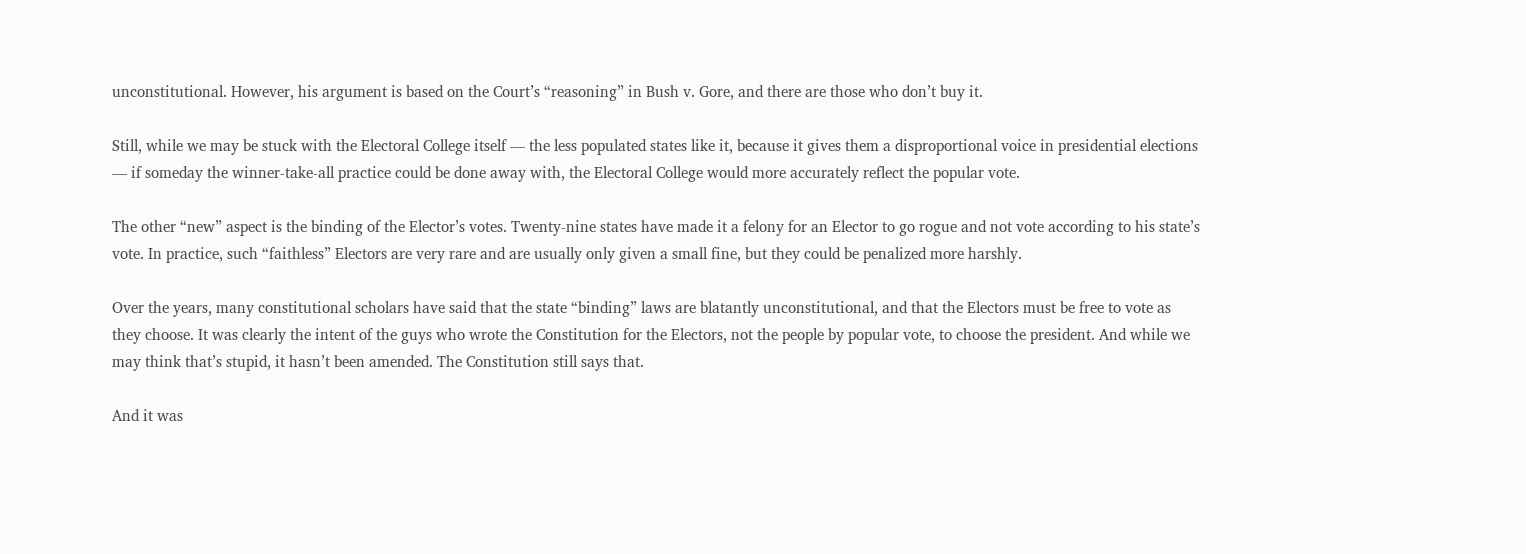unconstitutional. However, his argument is based on the Court’s “reasoning” in Bush v. Gore, and there are those who don’t buy it.

Still, while we may be stuck with the Electoral College itself — the less populated states like it, because it gives them a disproportional voice in presidential elections — if someday the winner-take-all practice could be done away with, the Electoral College would more accurately reflect the popular vote.

The other “new” aspect is the binding of the Elector’s votes. Twenty-nine states have made it a felony for an Elector to go rogue and not vote according to his state’s vote. In practice, such “faithless” Electors are very rare and are usually only given a small fine, but they could be penalized more harshly.

Over the years, many constitutional scholars have said that the state “binding” laws are blatantly unconstitutional, and that the Electors must be free to vote as they choose. It was clearly the intent of the guys who wrote the Constitution for the Electors, not the people by popular vote, to choose the president. And while we may think that’s stupid, it hasn’t been amended. The Constitution still says that.

And it was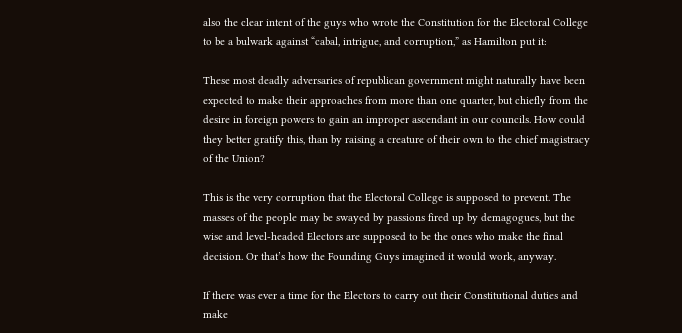also the clear intent of the guys who wrote the Constitution for the Electoral College to be a bulwark against “cabal, intrigue, and corruption,” as Hamilton put it:

These most deadly adversaries of republican government might naturally have been expected to make their approaches from more than one quarter, but chiefly from the desire in foreign powers to gain an improper ascendant in our councils. How could they better gratify this, than by raising a creature of their own to the chief magistracy of the Union?

This is the very corruption that the Electoral College is supposed to prevent. The masses of the people may be swayed by passions fired up by demagogues, but the wise and level-headed Electors are supposed to be the ones who make the final decision. Or that’s how the Founding Guys imagined it would work, anyway.

If there was ever a time for the Electors to carry out their Constitutional duties and make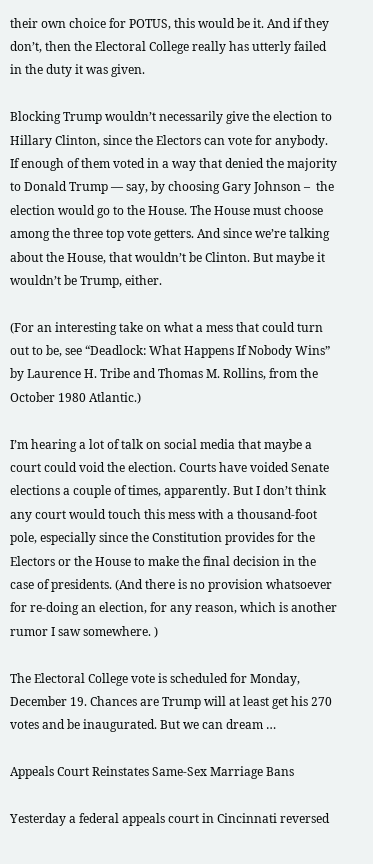their own choice for POTUS, this would be it. And if they don’t, then the Electoral College really has utterly failed in the duty it was given.

Blocking Trump wouldn’t necessarily give the election to Hillary Clinton, since the Electors can vote for anybody. If enough of them voted in a way that denied the majority to Donald Trump — say, by choosing Gary Johnson –  the election would go to the House. The House must choose among the three top vote getters. And since we’re talking about the House, that wouldn’t be Clinton. But maybe it wouldn’t be Trump, either.

(For an interesting take on what a mess that could turn out to be, see “Deadlock: What Happens If Nobody Wins” by Laurence H. Tribe and Thomas M. Rollins, from the October 1980 Atlantic.)

I’m hearing a lot of talk on social media that maybe a court could void the election. Courts have voided Senate elections a couple of times, apparently. But I don’t think any court would touch this mess with a thousand-foot pole, especially since the Constitution provides for the Electors or the House to make the final decision in the case of presidents. (And there is no provision whatsoever for re-doing an election, for any reason, which is another rumor I saw somewhere. )

The Electoral College vote is scheduled for Monday, December 19. Chances are Trump will at least get his 270 votes and be inaugurated. But we can dream …

Appeals Court Reinstates Same-Sex Marriage Bans

Yesterday a federal appeals court in Cincinnati reversed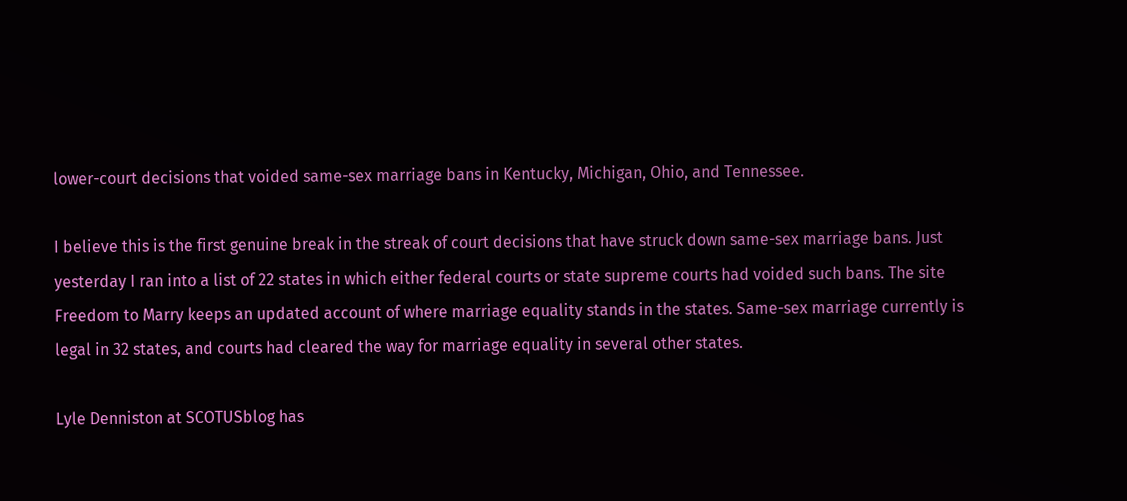lower-court decisions that voided same-sex marriage bans in Kentucky, Michigan, Ohio, and Tennessee.

I believe this is the first genuine break in the streak of court decisions that have struck down same-sex marriage bans. Just yesterday I ran into a list of 22 states in which either federal courts or state supreme courts had voided such bans. The site Freedom to Marry keeps an updated account of where marriage equality stands in the states. Same-sex marriage currently is legal in 32 states, and courts had cleared the way for marriage equality in several other states.

Lyle Denniston at SCOTUSblog has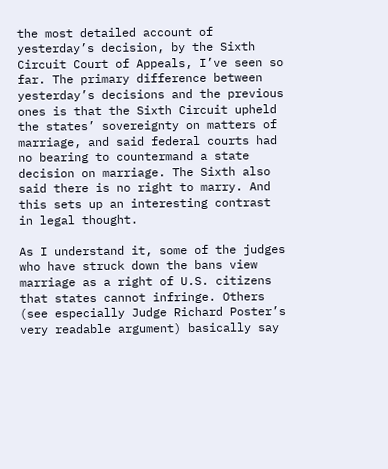the most detailed account of yesterday’s decision, by the Sixth Circuit Court of Appeals, I’ve seen so far. The primary difference between yesterday’s decisions and the previous ones is that the Sixth Circuit upheld the states’ sovereignty on matters of marriage, and said federal courts had no bearing to countermand a state decision on marriage. The Sixth also said there is no right to marry. And this sets up an interesting contrast in legal thought.

As I understand it, some of the judges who have struck down the bans view marriage as a right of U.S. citizens that states cannot infringe. Others (see especially Judge Richard Poster’s very readable argument) basically say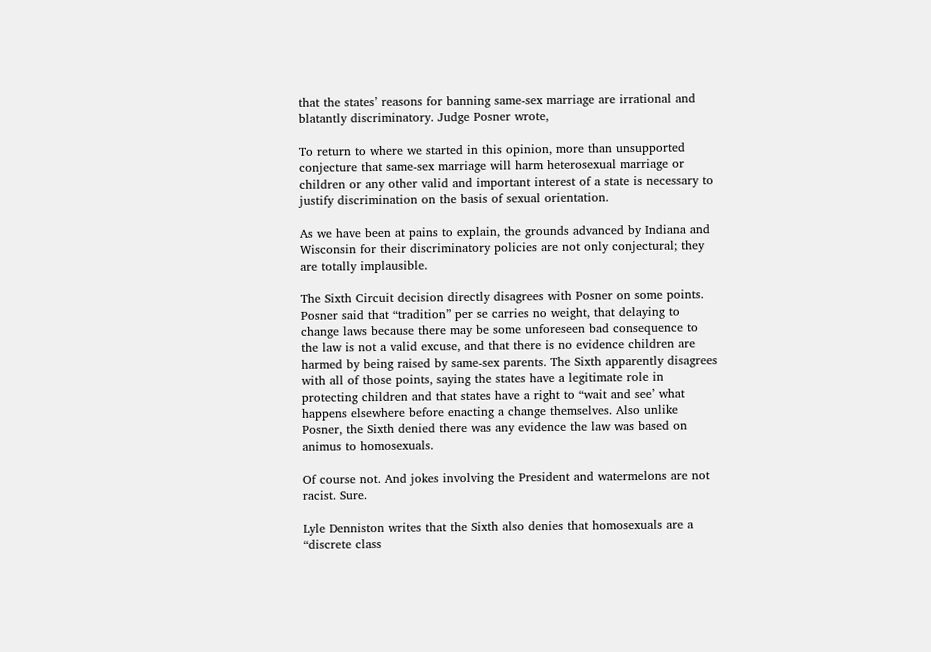that the states’ reasons for banning same-sex marriage are irrational and blatantly discriminatory. Judge Posner wrote,

To return to where we started in this opinion, more than unsupported conjecture that same-sex marriage will harm heterosexual marriage or children or any other valid and important interest of a state is necessary to justify discrimination on the basis of sexual orientation.

As we have been at pains to explain, the grounds advanced by Indiana and Wisconsin for their discriminatory policies are not only conjectural; they are totally implausible.

The Sixth Circuit decision directly disagrees with Posner on some points. Posner said that “tradition” per se carries no weight, that delaying to change laws because there may be some unforeseen bad consequence to the law is not a valid excuse, and that there is no evidence children are harmed by being raised by same-sex parents. The Sixth apparently disagrees with all of those points, saying the states have a legitimate role in protecting children and that states have a right to “wait and see’ what happens elsewhere before enacting a change themselves. Also unlike Posner, the Sixth denied there was any evidence the law was based on animus to homosexuals.

Of course not. And jokes involving the President and watermelons are not racist. Sure.

Lyle Denniston writes that the Sixth also denies that homosexuals are a “discrete class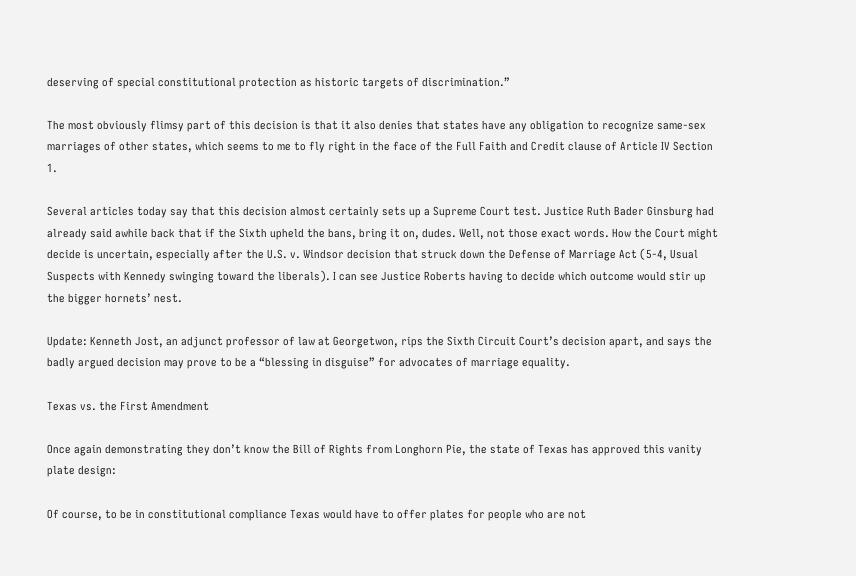deserving of special constitutional protection as historic targets of discrimination.”

The most obviously flimsy part of this decision is that it also denies that states have any obligation to recognize same-sex marriages of other states, which seems to me to fly right in the face of the Full Faith and Credit clause of Article IV Section 1.

Several articles today say that this decision almost certainly sets up a Supreme Court test. Justice Ruth Bader Ginsburg had already said awhile back that if the Sixth upheld the bans, bring it on, dudes. Well, not those exact words. How the Court might decide is uncertain, especially after the U.S. v. Windsor decision that struck down the Defense of Marriage Act (5-4, Usual Suspects with Kennedy swinging toward the liberals). I can see Justice Roberts having to decide which outcome would stir up the bigger hornets’ nest.

Update: Kenneth Jost, an adjunct professor of law at Georgetwon, rips the Sixth Circuit Court’s decision apart, and says the badly argued decision may prove to be a “blessing in disguise” for advocates of marriage equality.

Texas vs. the First Amendment

Once again demonstrating they don’t know the Bill of Rights from Longhorn Pie, the state of Texas has approved this vanity plate design:

Of course, to be in constitutional compliance Texas would have to offer plates for people who are not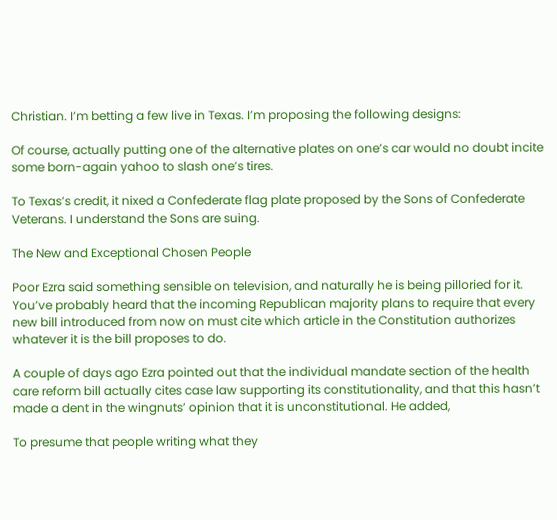Christian. I’m betting a few live in Texas. I’m proposing the following designs:

Of course, actually putting one of the alternative plates on one’s car would no doubt incite some born-again yahoo to slash one’s tires.

To Texas’s credit, it nixed a Confederate flag plate proposed by the Sons of Confederate Veterans. I understand the Sons are suing.

The New and Exceptional Chosen People

Poor Ezra said something sensible on television, and naturally he is being pilloried for it. You’ve probably heard that the incoming Republican majority plans to require that every new bill introduced from now on must cite which article in the Constitution authorizes whatever it is the bill proposes to do.

A couple of days ago Ezra pointed out that the individual mandate section of the health care reform bill actually cites case law supporting its constitutionality, and that this hasn’t made a dent in the wingnuts’ opinion that it is unconstitutional. He added,

To presume that people writing what they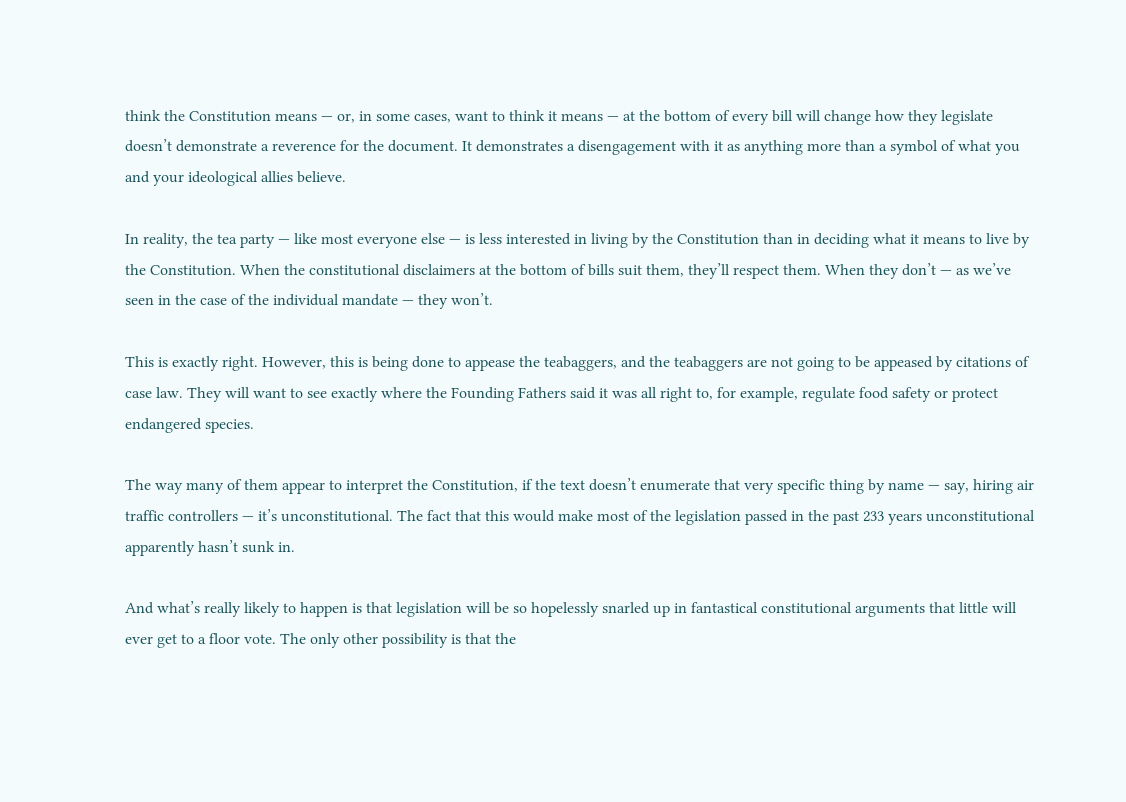think the Constitution means — or, in some cases, want to think it means — at the bottom of every bill will change how they legislate doesn’t demonstrate a reverence for the document. It demonstrates a disengagement with it as anything more than a symbol of what you and your ideological allies believe.

In reality, the tea party — like most everyone else — is less interested in living by the Constitution than in deciding what it means to live by the Constitution. When the constitutional disclaimers at the bottom of bills suit them, they’ll respect them. When they don’t — as we’ve seen in the case of the individual mandate — they won’t.

This is exactly right. However, this is being done to appease the teabaggers, and the teabaggers are not going to be appeased by citations of case law. They will want to see exactly where the Founding Fathers said it was all right to, for example, regulate food safety or protect endangered species.

The way many of them appear to interpret the Constitution, if the text doesn’t enumerate that very specific thing by name — say, hiring air traffic controllers — it’s unconstitutional. The fact that this would make most of the legislation passed in the past 233 years unconstitutional apparently hasn’t sunk in.

And what’s really likely to happen is that legislation will be so hopelessly snarled up in fantastical constitutional arguments that little will ever get to a floor vote. The only other possibility is that the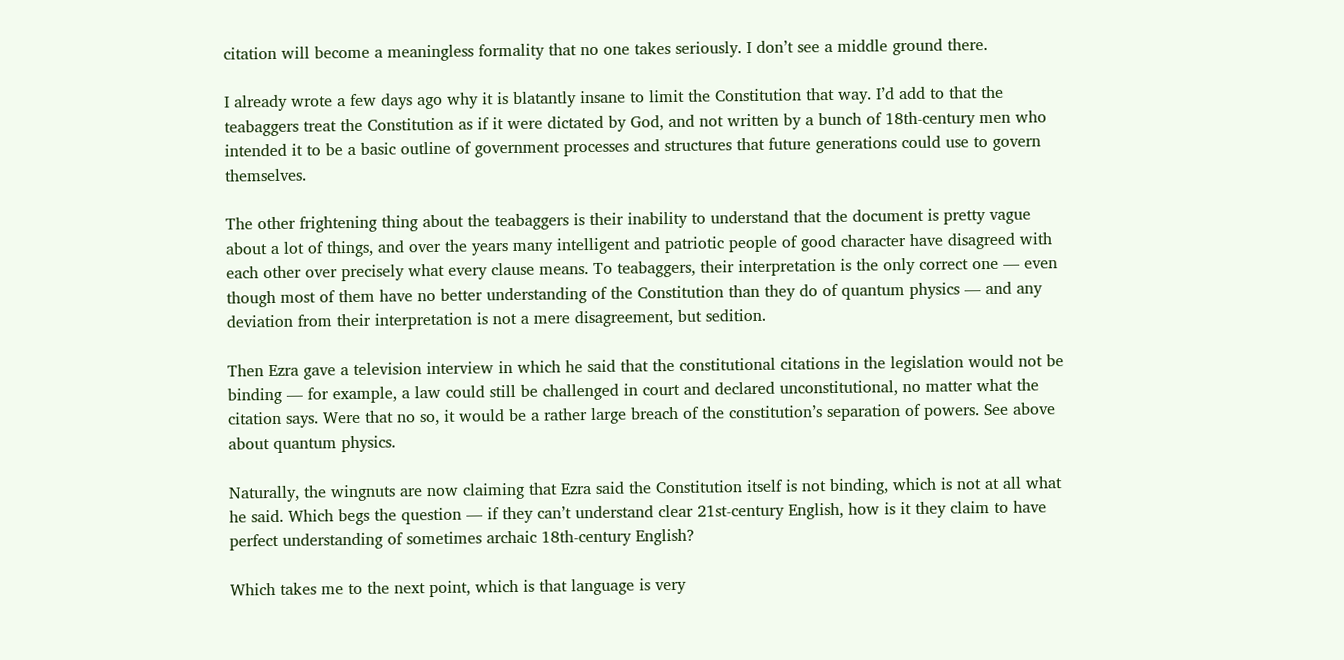citation will become a meaningless formality that no one takes seriously. I don’t see a middle ground there.

I already wrote a few days ago why it is blatantly insane to limit the Constitution that way. I’d add to that the teabaggers treat the Constitution as if it were dictated by God, and not written by a bunch of 18th-century men who intended it to be a basic outline of government processes and structures that future generations could use to govern themselves.

The other frightening thing about the teabaggers is their inability to understand that the document is pretty vague about a lot of things, and over the years many intelligent and patriotic people of good character have disagreed with each other over precisely what every clause means. To teabaggers, their interpretation is the only correct one — even though most of them have no better understanding of the Constitution than they do of quantum physics — and any deviation from their interpretation is not a mere disagreement, but sedition.

Then Ezra gave a television interview in which he said that the constitutional citations in the legislation would not be binding — for example, a law could still be challenged in court and declared unconstitutional, no matter what the citation says. Were that no so, it would be a rather large breach of the constitution’s separation of powers. See above about quantum physics.

Naturally, the wingnuts are now claiming that Ezra said the Constitution itself is not binding, which is not at all what he said. Which begs the question — if they can’t understand clear 21st-century English, how is it they claim to have perfect understanding of sometimes archaic 18th-century English?

Which takes me to the next point, which is that language is very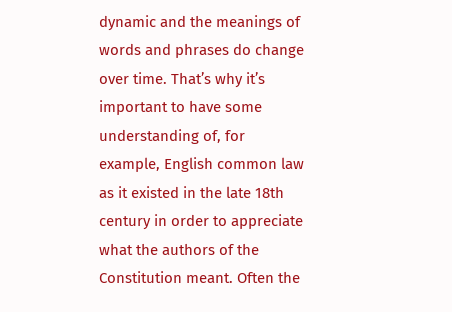dynamic and the meanings of words and phrases do change over time. That’s why it’s important to have some understanding of, for example, English common law as it existed in the late 18th century in order to appreciate what the authors of the Constitution meant. Often the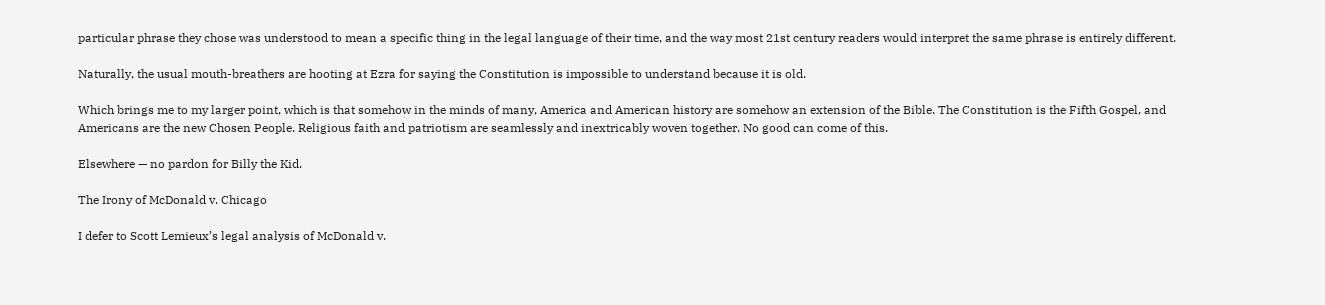particular phrase they chose was understood to mean a specific thing in the legal language of their time, and the way most 21st century readers would interpret the same phrase is entirely different.

Naturally, the usual mouth-breathers are hooting at Ezra for saying the Constitution is impossible to understand because it is old.

Which brings me to my larger point, which is that somehow in the minds of many, America and American history are somehow an extension of the Bible. The Constitution is the Fifth Gospel, and Americans are the new Chosen People. Religious faith and patriotism are seamlessly and inextricably woven together. No good can come of this.

Elsewhere — no pardon for Billy the Kid.

The Irony of McDonald v. Chicago

I defer to Scott Lemieux’s legal analysis of McDonald v.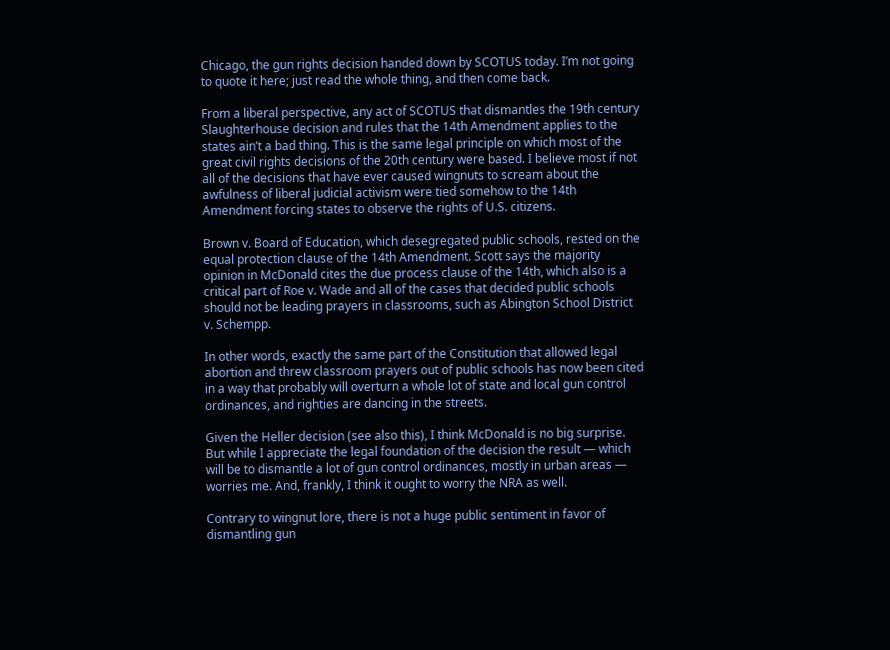Chicago, the gun rights decision handed down by SCOTUS today. I’m not going to quote it here; just read the whole thing, and then come back.

From a liberal perspective, any act of SCOTUS that dismantles the 19th century Slaughterhouse decision and rules that the 14th Amendment applies to the states ain’t a bad thing. This is the same legal principle on which most of the great civil rights decisions of the 20th century were based. I believe most if not all of the decisions that have ever caused wingnuts to scream about the awfulness of liberal judicial activism were tied somehow to the 14th Amendment forcing states to observe the rights of U.S. citizens.

Brown v. Board of Education, which desegregated public schools, rested on the equal protection clause of the 14th Amendment. Scott says the majority opinion in McDonald cites the due process clause of the 14th, which also is a critical part of Roe v. Wade and all of the cases that decided public schools should not be leading prayers in classrooms, such as Abington School District v. Schempp.

In other words, exactly the same part of the Constitution that allowed legal abortion and threw classroom prayers out of public schools has now been cited in a way that probably will overturn a whole lot of state and local gun control ordinances, and righties are dancing in the streets.

Given the Heller decision (see also this), I think McDonald is no big surprise. But while I appreciate the legal foundation of the decision the result — which will be to dismantle a lot of gun control ordinances, mostly in urban areas — worries me. And, frankly, I think it ought to worry the NRA as well.

Contrary to wingnut lore, there is not a huge public sentiment in favor of dismantling gun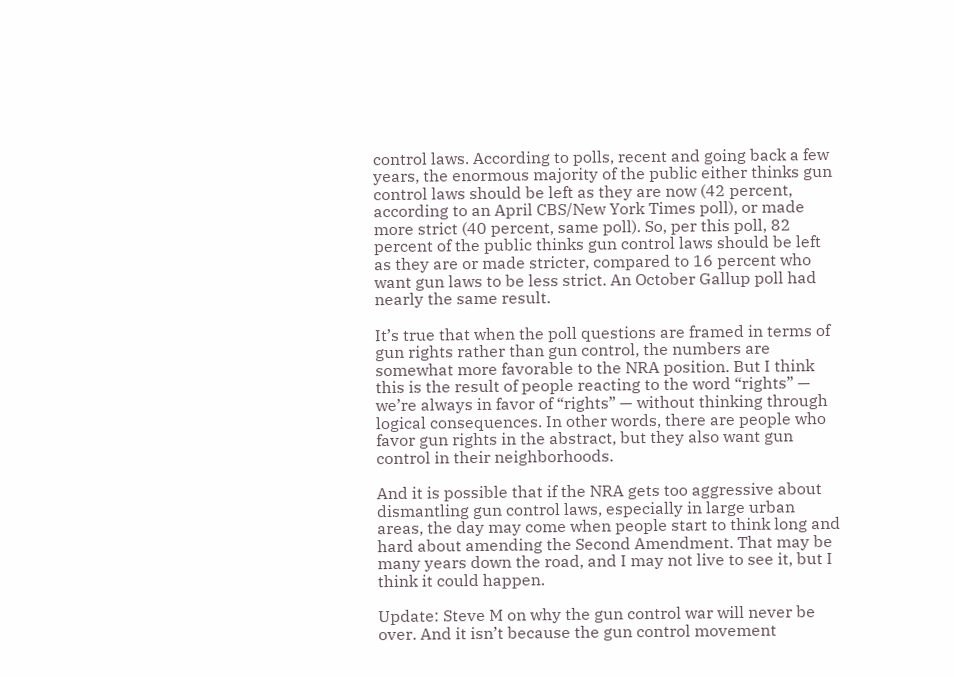control laws. According to polls, recent and going back a few years, the enormous majority of the public either thinks gun control laws should be left as they are now (42 percent, according to an April CBS/New York Times poll), or made more strict (40 percent, same poll). So, per this poll, 82 percent of the public thinks gun control laws should be left as they are or made stricter, compared to 16 percent who want gun laws to be less strict. An October Gallup poll had nearly the same result.

It’s true that when the poll questions are framed in terms of gun rights rather than gun control, the numbers are somewhat more favorable to the NRA position. But I think this is the result of people reacting to the word “rights” — we’re always in favor of “rights” — without thinking through logical consequences. In other words, there are people who favor gun rights in the abstract, but they also want gun control in their neighborhoods.

And it is possible that if the NRA gets too aggressive about dismantling gun control laws, especially in large urban areas, the day may come when people start to think long and hard about amending the Second Amendment. That may be many years down the road, and I may not live to see it, but I think it could happen.

Update: Steve M on why the gun control war will never be over. And it isn’t because the gun control movement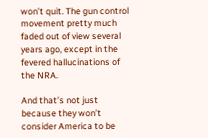won’t quit. The gun control movement pretty much faded out of view several years ago, except in the fevered hallucinations of the NRA.

And that’s not just because they won’t consider America to be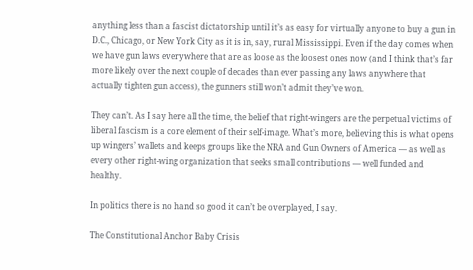anything less than a fascist dictatorship until it’s as easy for virtually anyone to buy a gun in D.C., Chicago, or New York City as it is in, say, rural Mississippi. Even if the day comes when we have gun laws everywhere that are as loose as the loosest ones now (and I think that’s far more likely over the next couple of decades than ever passing any laws anywhere that actually tighten gun access), the gunners still won’t admit they’ve won.

They can’t. As I say here all the time, the belief that right-wingers are the perpetual victims of liberal fascism is a core element of their self-image. What’s more, believing this is what opens up wingers’ wallets and keeps groups like the NRA and Gun Owners of America — as well as every other right-wing organization that seeks small contributions — well funded and healthy.

In politics there is no hand so good it can’t be overplayed, I say.

The Constitutional Anchor Baby Crisis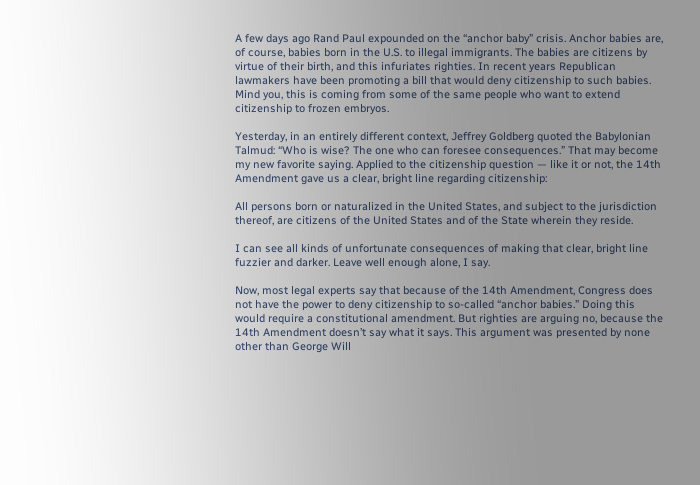A few days ago Rand Paul expounded on the “anchor baby” crisis. Anchor babies are, of course, babies born in the U.S. to illegal immigrants. The babies are citizens by virtue of their birth, and this infuriates righties. In recent years Republican lawmakers have been promoting a bill that would deny citizenship to such babies. Mind you, this is coming from some of the same people who want to extend citizenship to frozen embryos.

Yesterday, in an entirely different context, Jeffrey Goldberg quoted the Babylonian Talmud: “Who is wise? The one who can foresee consequences.” That may become my new favorite saying. Applied to the citizenship question — like it or not, the 14th Amendment gave us a clear, bright line regarding citizenship:

All persons born or naturalized in the United States, and subject to the jurisdiction thereof, are citizens of the United States and of the State wherein they reside.

I can see all kinds of unfortunate consequences of making that clear, bright line fuzzier and darker. Leave well enough alone, I say.

Now, most legal experts say that because of the 14th Amendment, Congress does not have the power to deny citizenship to so-called “anchor babies.” Doing this would require a constitutional amendment. But righties are arguing no, because the 14th Amendment doesn’t say what it says. This argument was presented by none other than George Will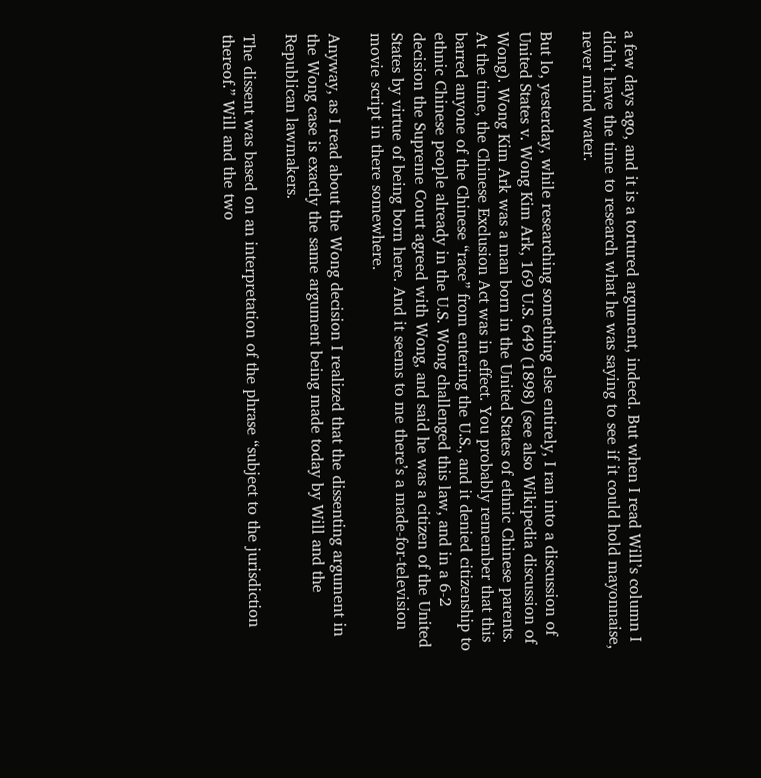a few days ago, and it is a tortured argument, indeed. But when I read Will’s column I didn’t have the time to research what he was saying to see if it could hold mayonnaise, never mind water.

But lo, yesterday, while researching something else entirely, I ran into a discussion of United States v. Wong Kim Ark, 169 U.S. 649 (1898) (see also Wikipedia discussion of Wong). Wong Kim Ark was a man born in the United States of ethnic Chinese parents. At the time, the Chinese Exclusion Act was in effect. You probably remember that this barred anyone of the Chinese “race” from entering the U.S., and it denied citizenship to ethnic Chinese people already in the U.S. Wong challenged this law, and in a 6-2 decision the Supreme Court agreed with Wong, and said he was a citizen of the United States by virtue of being born here. And it seems to me there’s a made-for-television movie script in there somewhere.

Anyway, as I read about the Wong decision I realized that the dissenting argument in the Wong case is exactly the same argument being made today by Will and the Republican lawmakers.

The dissent was based on an interpretation of the phrase “subject to the jurisdiction thereof.” Will and the two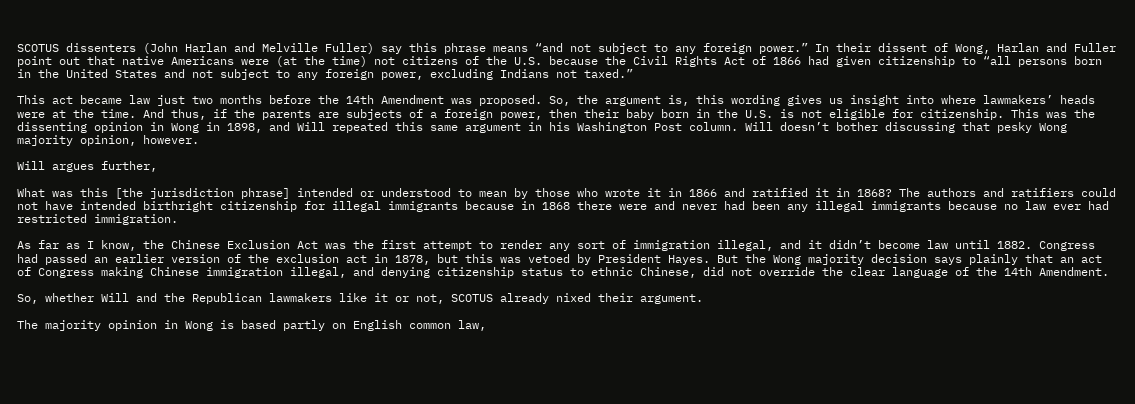SCOTUS dissenters (John Harlan and Melville Fuller) say this phrase means “and not subject to any foreign power.” In their dissent of Wong, Harlan and Fuller point out that native Americans were (at the time) not citizens of the U.S. because the Civil Rights Act of 1866 had given citizenship to “all persons born in the United States and not subject to any foreign power, excluding Indians not taxed.”

This act became law just two months before the 14th Amendment was proposed. So, the argument is, this wording gives us insight into where lawmakers’ heads were at the time. And thus, if the parents are subjects of a foreign power, then their baby born in the U.S. is not eligible for citizenship. This was the dissenting opinion in Wong in 1898, and Will repeated this same argument in his Washington Post column. Will doesn’t bother discussing that pesky Wong majority opinion, however.

Will argues further,

What was this [the jurisdiction phrase] intended or understood to mean by those who wrote it in 1866 and ratified it in 1868? The authors and ratifiers could not have intended birthright citizenship for illegal immigrants because in 1868 there were and never had been any illegal immigrants because no law ever had restricted immigration.

As far as I know, the Chinese Exclusion Act was the first attempt to render any sort of immigration illegal, and it didn’t become law until 1882. Congress had passed an earlier version of the exclusion act in 1878, but this was vetoed by President Hayes. But the Wong majority decision says plainly that an act of Congress making Chinese immigration illegal, and denying citizenship status to ethnic Chinese, did not override the clear language of the 14th Amendment.

So, whether Will and the Republican lawmakers like it or not, SCOTUS already nixed their argument.

The majority opinion in Wong is based partly on English common law,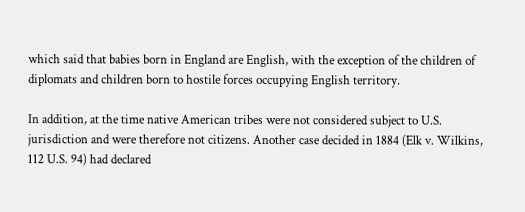which said that babies born in England are English, with the exception of the children of diplomats and children born to hostile forces occupying English territory.

In addition, at the time native American tribes were not considered subject to U.S. jurisdiction and were therefore not citizens. Another case decided in 1884 (Elk v. Wilkins, 112 U.S. 94) had declared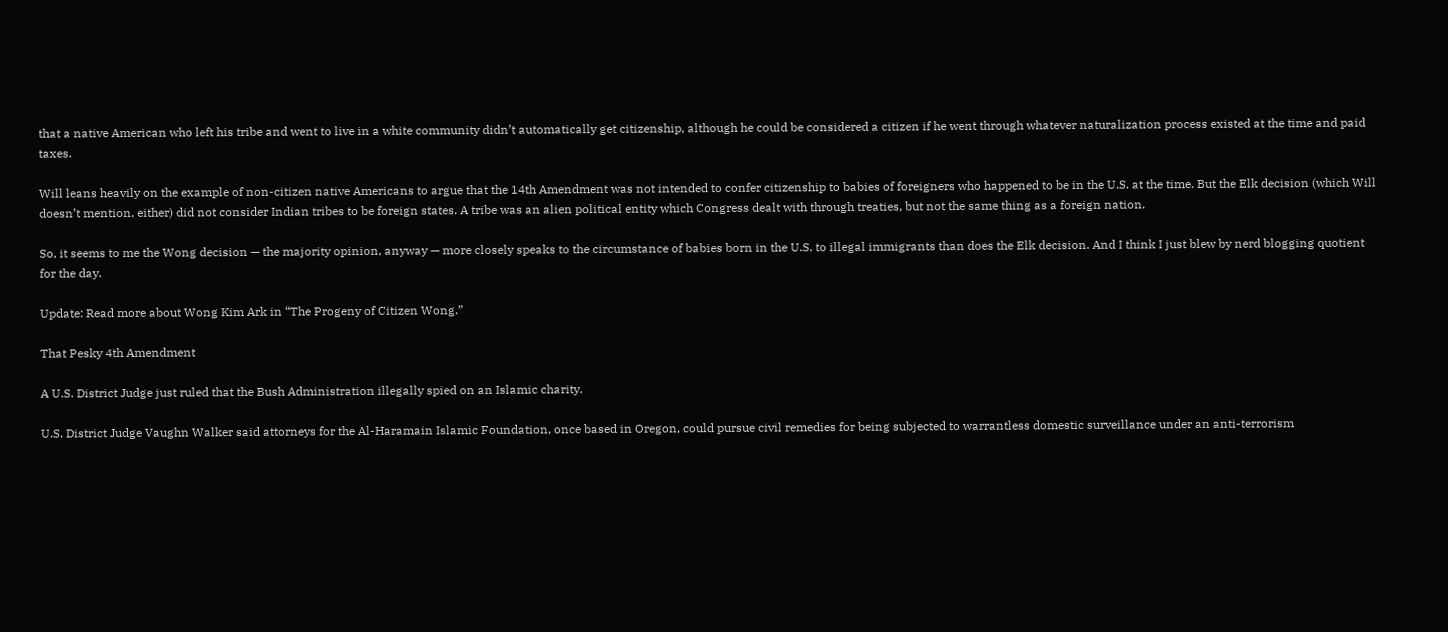that a native American who left his tribe and went to live in a white community didn’t automatically get citizenship, although he could be considered a citizen if he went through whatever naturalization process existed at the time and paid taxes.

Will leans heavily on the example of non-citizen native Americans to argue that the 14th Amendment was not intended to confer citizenship to babies of foreigners who happened to be in the U.S. at the time. But the Elk decision (which Will doesn’t mention, either) did not consider Indian tribes to be foreign states. A tribe was an alien political entity which Congress dealt with through treaties, but not the same thing as a foreign nation.

So, it seems to me the Wong decision — the majority opinion, anyway — more closely speaks to the circumstance of babies born in the U.S. to illegal immigrants than does the Elk decision. And I think I just blew by nerd blogging quotient for the day.

Update: Read more about Wong Kim Ark in “The Progeny of Citizen Wong.”

That Pesky 4th Amendment

A U.S. District Judge just ruled that the Bush Administration illegally spied on an Islamic charity.

U.S. District Judge Vaughn Walker said attorneys for the Al-Haramain Islamic Foundation, once based in Oregon, could pursue civil remedies for being subjected to warrantless domestic surveillance under an anti-terrorism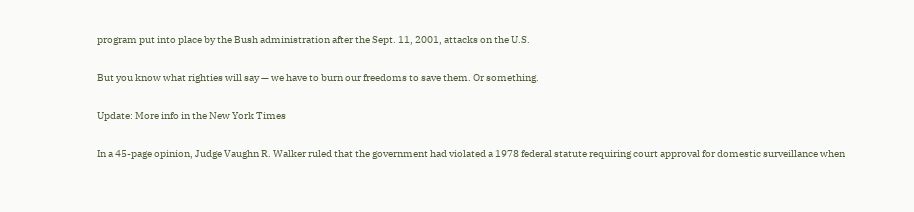program put into place by the Bush administration after the Sept. 11, 2001, attacks on the U.S.

But you know what righties will say — we have to burn our freedoms to save them. Or something.

Update: More info in the New York Times

In a 45-page opinion, Judge Vaughn R. Walker ruled that the government had violated a 1978 federal statute requiring court approval for domestic surveillance when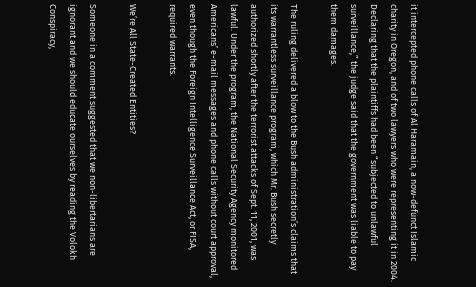it intercepted phone calls of Al Haramain, a now-defunct Islamic charity in Oregon, and of two lawyers who were representing it in 2004. Declaring that the plaintiffs had been “subjected to unlawful surveillance,” the judge said that the government was liable to pay them damages.

The ruling delivered a blow to the Bush administration’s claims that its warrantless surveillance program, which Mr. Bush secretly authorized shortly after the terrorist attacks of Sept. 11, 2001, was lawful. Under the program, the National Security Agency monitored Americans’ e-mail messages and phone calls without court approval, even though the Foreign Intelligence Surveillance Act, or FISA, required warrants.

We’re All State-Created Entities?

Someone in a comment suggested that we non-libertarians are ignorant and we should educate ourselves by reading the Volokh Conspiracy,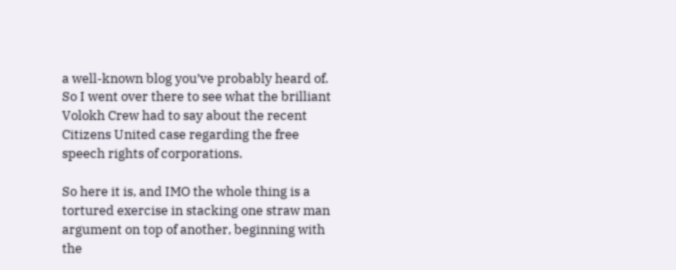a well-known blog you’ve probably heard of. So I went over there to see what the brilliant Volokh Crew had to say about the recent Citizens United case regarding the free speech rights of corporations.

So here it is, and IMO the whole thing is a tortured exercise in stacking one straw man argument on top of another, beginning with the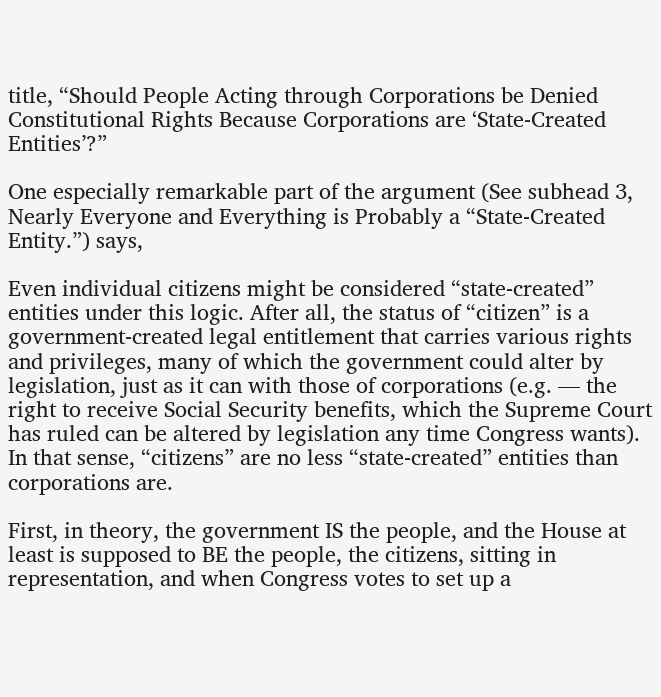title, “Should People Acting through Corporations be Denied Constitutional Rights Because Corporations are ‘State-Created Entities’?”

One especially remarkable part of the argument (See subhead 3, Nearly Everyone and Everything is Probably a “State-Created Entity.”) says,

Even individual citizens might be considered “state-created” entities under this logic. After all, the status of “citizen” is a government-created legal entitlement that carries various rights and privileges, many of which the government could alter by legislation, just as it can with those of corporations (e.g. — the right to receive Social Security benefits, which the Supreme Court has ruled can be altered by legislation any time Congress wants). In that sense, “citizens” are no less “state-created” entities than corporations are.

First, in theory, the government IS the people, and the House at least is supposed to BE the people, the citizens, sitting in representation, and when Congress votes to set up a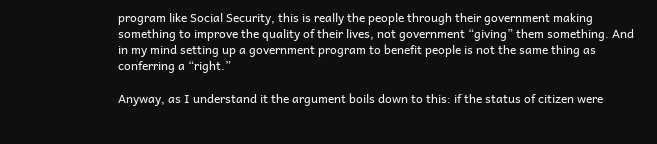program like Social Security, this is really the people through their government making something to improve the quality of their lives, not government “giving” them something. And in my mind setting up a government program to benefit people is not the same thing as conferring a “right.”

Anyway, as I understand it the argument boils down to this: if the status of citizen were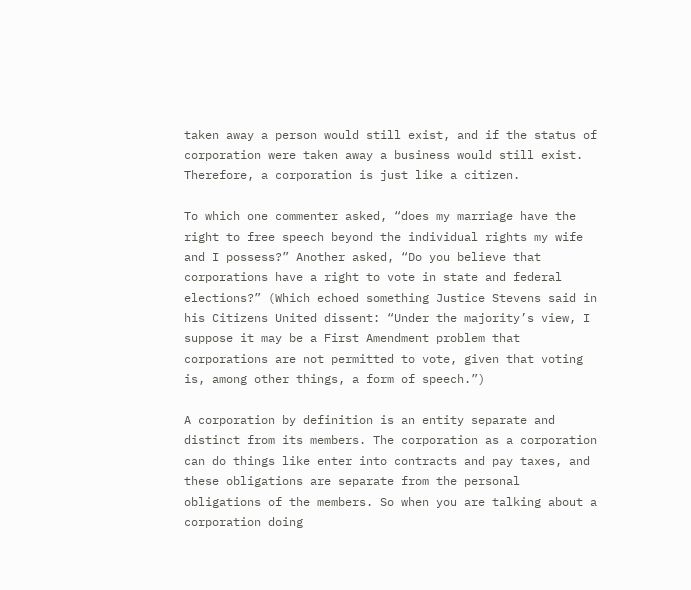taken away a person would still exist, and if the status of corporation were taken away a business would still exist. Therefore, a corporation is just like a citizen.

To which one commenter asked, “does my marriage have the right to free speech beyond the individual rights my wife and I possess?” Another asked, “Do you believe that corporations have a right to vote in state and federal elections?” (Which echoed something Justice Stevens said in his Citizens United dissent: “Under the majority’s view, I suppose it may be a First Amendment problem that corporations are not permitted to vote, given that voting is, among other things, a form of speech.”)

A corporation by definition is an entity separate and distinct from its members. The corporation as a corporation can do things like enter into contracts and pay taxes, and these obligations are separate from the personal obligations of the members. So when you are talking about a corporation doing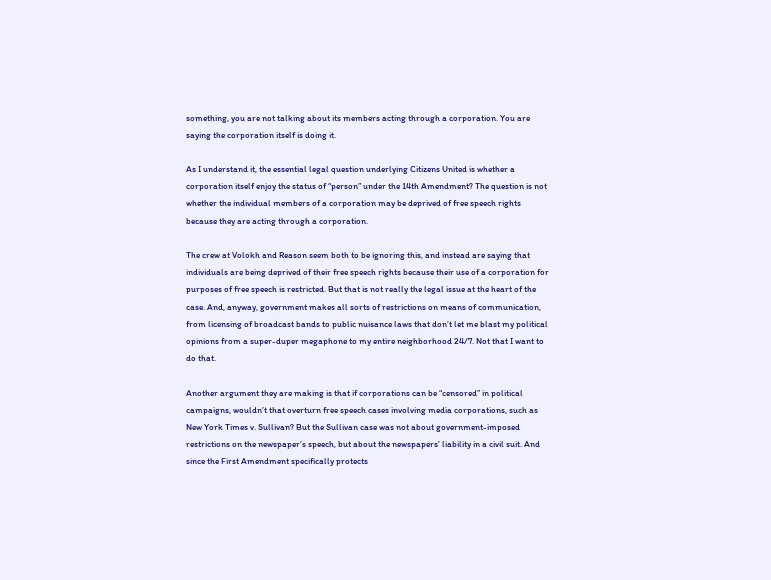something, you are not talking about its members acting through a corporation. You are saying the corporation itself is doing it.

As I understand it, the essential legal question underlying Citizens United is whether a corporation itself enjoy the status of “person” under the 14th Amendment? The question is not whether the individual members of a corporation may be deprived of free speech rights because they are acting through a corporation.

The crew at Volokh and Reason seem both to be ignoring this, and instead are saying that individuals are being deprived of their free speech rights because their use of a corporation for purposes of free speech is restricted. But that is not really the legal issue at the heart of the case. And, anyway, government makes all sorts of restrictions on means of communication, from licensing of broadcast bands to public nuisance laws that don’t let me blast my political opinions from a super-duper megaphone to my entire neighborhood 24/7. Not that I want to do that.

Another argument they are making is that if corporations can be “censored” in political campaigns, wouldn’t that overturn free speech cases involving media corporations, such as New York Times v. Sullivan? But the Sullivan case was not about government-imposed restrictions on the newspaper’s speech, but about the newspapers’ liability in a civil suit. And since the First Amendment specifically protects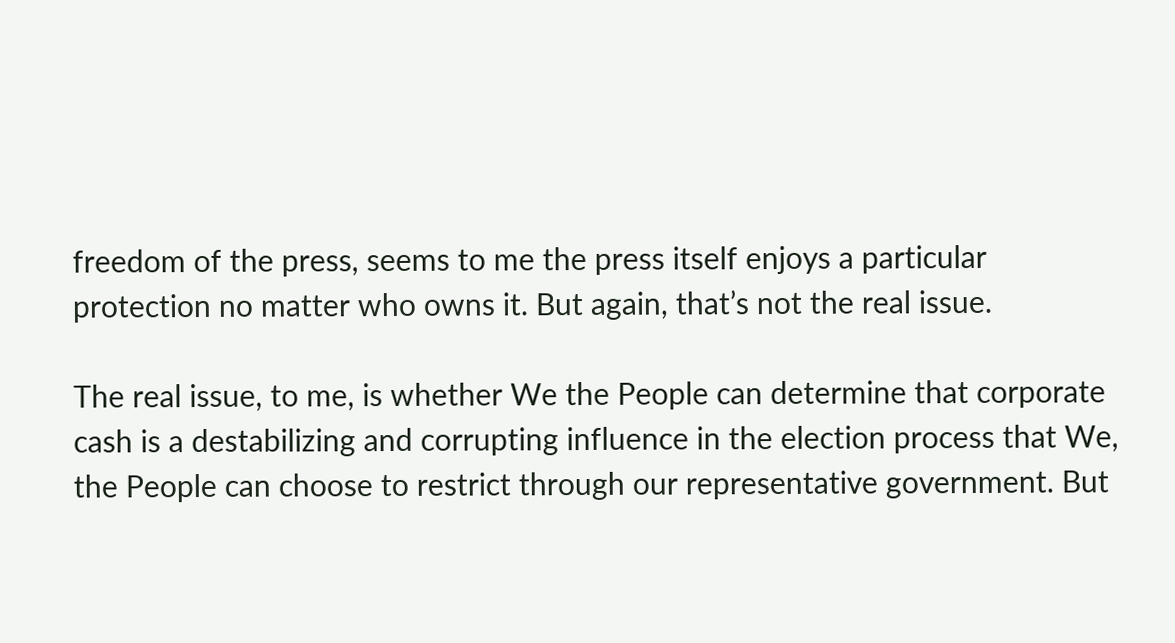freedom of the press, seems to me the press itself enjoys a particular protection no matter who owns it. But again, that’s not the real issue.

The real issue, to me, is whether We the People can determine that corporate cash is a destabilizing and corrupting influence in the election process that We, the People can choose to restrict through our representative government. But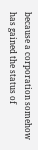because a corporation somehow has gained the status of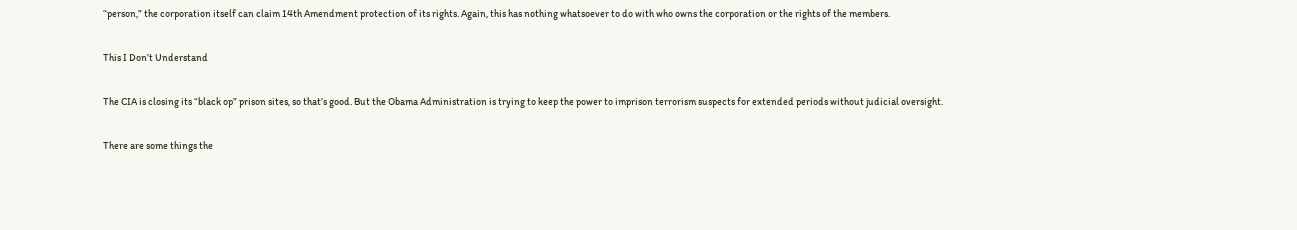“person,” the corporation itself can claim 14th Amendment protection of its rights. Again, this has nothing whatsoever to do with who owns the corporation or the rights of the members.

This I Don’t Understand

The CIA is closing its “black op” prison sites, so that’s good. But the Obama Administration is trying to keep the power to imprison terrorism suspects for extended periods without judicial oversight.

There are some things the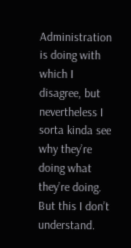Administration is doing with which I disagree, but nevertheless I sorta kinda see why they’re doing what they’re doing. But this I don’t understand.